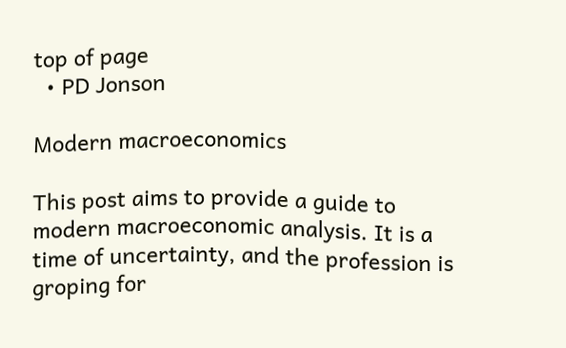top of page
  • PD Jonson

Modern macroeconomics

This post aims to provide a guide to modern macroeconomic analysis. It is a time of uncertainty, and the profession is groping for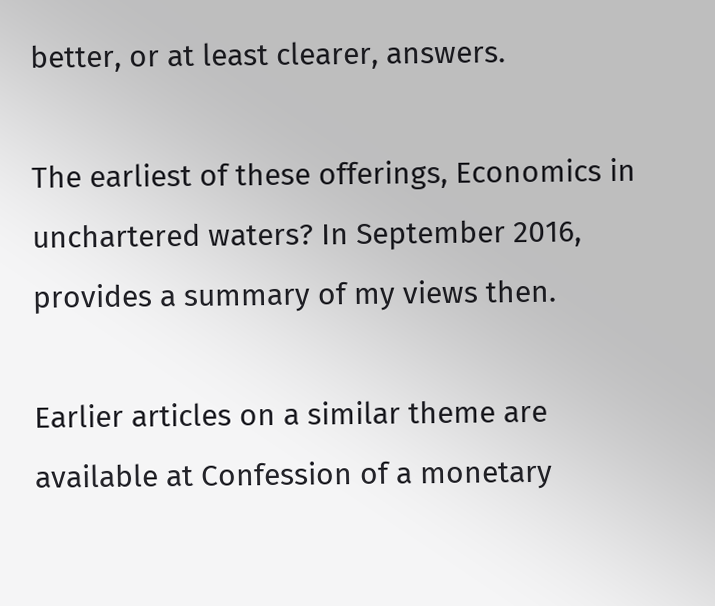better, or at least clearer, answers.

The earliest of these offerings, Economics in unchartered waters? In September 2016, provides a summary of my views then.

Earlier articles on a similar theme are available at Confession of a monetary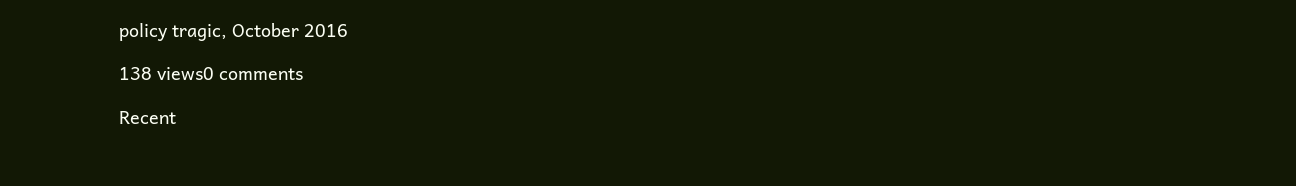policy tragic, October 2016

138 views0 comments

Recent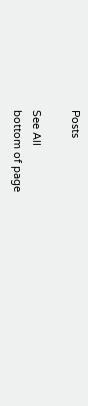Posts

See All
bottom of page